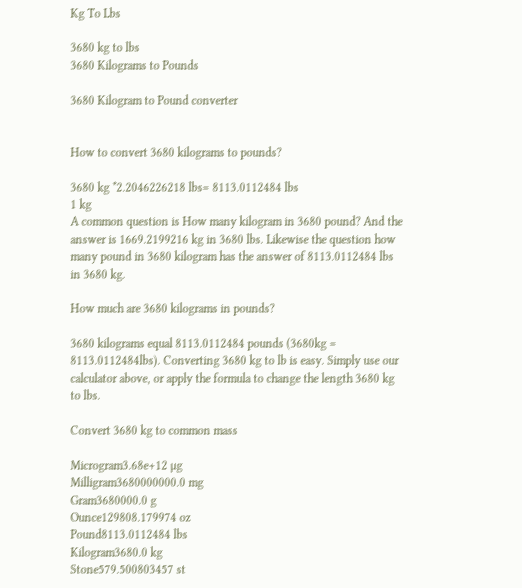Kg To Lbs

3680 kg to lbs
3680 Kilograms to Pounds

3680 Kilogram to Pound converter


How to convert 3680 kilograms to pounds?

3680 kg *2.2046226218 lbs= 8113.0112484 lbs
1 kg
A common question is How many kilogram in 3680 pound? And the answer is 1669.2199216 kg in 3680 lbs. Likewise the question how many pound in 3680 kilogram has the answer of 8113.0112484 lbs in 3680 kg.

How much are 3680 kilograms in pounds?

3680 kilograms equal 8113.0112484 pounds (3680kg = 8113.0112484lbs). Converting 3680 kg to lb is easy. Simply use our calculator above, or apply the formula to change the length 3680 kg to lbs.

Convert 3680 kg to common mass

Microgram3.68e+12 µg
Milligram3680000000.0 mg
Gram3680000.0 g
Ounce129808.179974 oz
Pound8113.0112484 lbs
Kilogram3680.0 kg
Stone579.500803457 st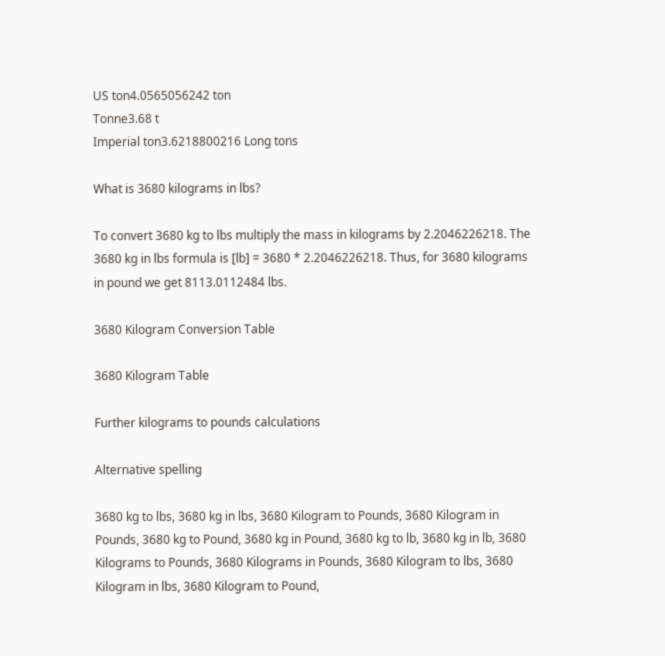US ton4.0565056242 ton
Tonne3.68 t
Imperial ton3.6218800216 Long tons

What is 3680 kilograms in lbs?

To convert 3680 kg to lbs multiply the mass in kilograms by 2.2046226218. The 3680 kg in lbs formula is [lb] = 3680 * 2.2046226218. Thus, for 3680 kilograms in pound we get 8113.0112484 lbs.

3680 Kilogram Conversion Table

3680 Kilogram Table

Further kilograms to pounds calculations

Alternative spelling

3680 kg to lbs, 3680 kg in lbs, 3680 Kilogram to Pounds, 3680 Kilogram in Pounds, 3680 kg to Pound, 3680 kg in Pound, 3680 kg to lb, 3680 kg in lb, 3680 Kilograms to Pounds, 3680 Kilograms in Pounds, 3680 Kilogram to lbs, 3680 Kilogram in lbs, 3680 Kilogram to Pound,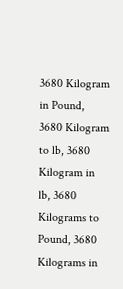3680 Kilogram in Pound, 3680 Kilogram to lb, 3680 Kilogram in lb, 3680 Kilograms to Pound, 3680 Kilograms in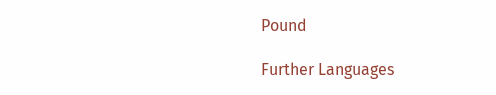Pound

Further Languages